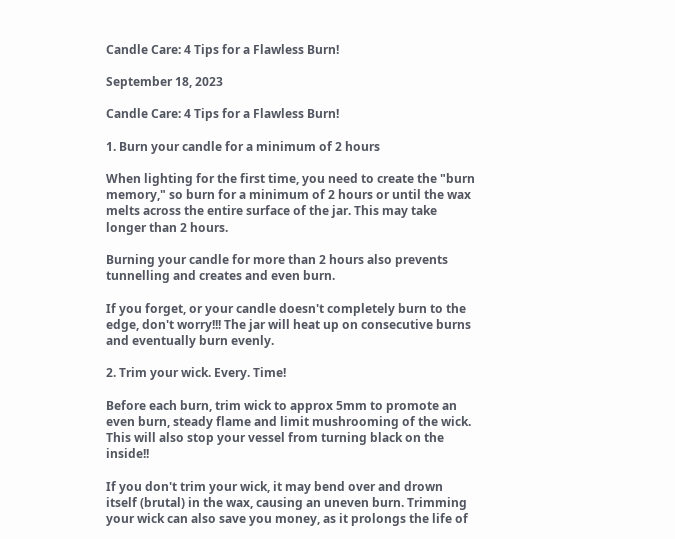Candle Care: 4 Tips for a Flawless Burn!

September 18, 2023

Candle Care: 4 Tips for a Flawless Burn!

1. Burn your candle for a minimum of 2 hours

When lighting for the first time, you need to create the "burn memory," so burn for a minimum of 2 hours or until the wax melts across the entire surface of the jar. This may take longer than 2 hours.

Burning your candle for more than 2 hours also prevents tunnelling and creates and even burn.

If you forget, or your candle doesn't completely burn to the edge, don't worry!!! The jar will heat up on consecutive burns and eventually burn evenly.

2. Trim your wick. Every. Time!

Before each burn, trim wick to approx 5mm to promote an even burn, steady flame and limit mushrooming of the wick. This will also stop your vessel from turning black on the inside!!

If you don't trim your wick, it may bend over and drown itself (brutal) in the wax, causing an uneven burn. Trimming your wick can also save you money, as it prolongs the life of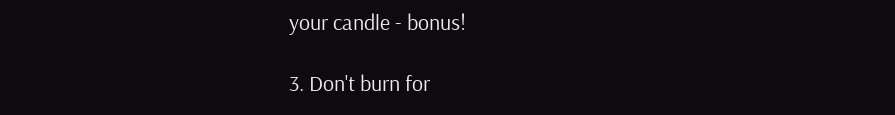your candle - bonus!

3. Don't burn for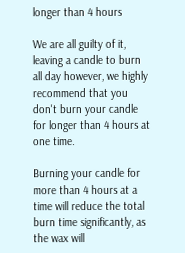longer than 4 hours

We are all guilty of it, leaving a candle to burn all day however, we highly recommend that you don't burn your candle for longer than 4 hours at one time.

Burning your candle for more than 4 hours at a time will reduce the total burn time significantly, as the wax will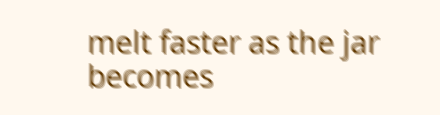melt faster as the jar becomes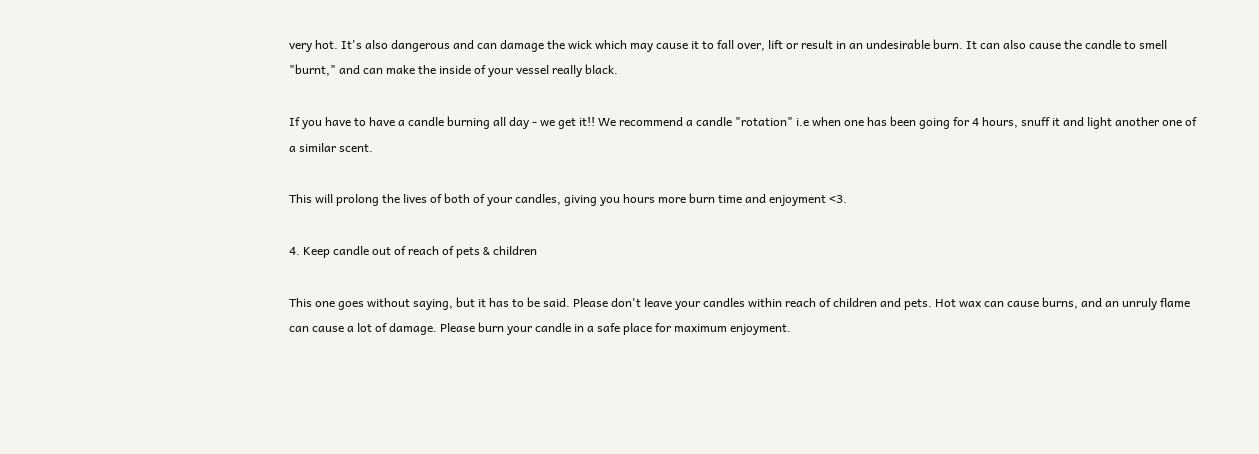very hot. It's also dangerous and can damage the wick which may cause it to fall over, lift or result in an undesirable burn. It can also cause the candle to smell "burnt," and can make the inside of your vessel really black.

If you have to have a candle burning all day - we get it!! We recommend a candle "rotation" i.e when one has been going for 4 hours, snuff it and light another one of a similar scent.

This will prolong the lives of both of your candles, giving you hours more burn time and enjoyment <3.

4. Keep candle out of reach of pets & children

This one goes without saying, but it has to be said. Please don't leave your candles within reach of children and pets. Hot wax can cause burns, and an unruly flame can cause a lot of damage. Please burn your candle in a safe place for maximum enjoyment.